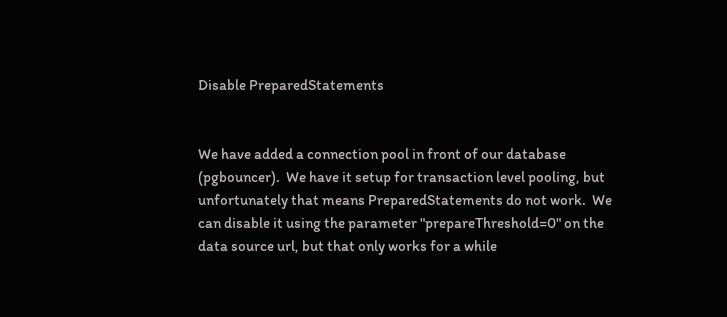Disable PreparedStatements


We have added a connection pool in front of our database (pgbouncer).  We have it setup for transaction level pooling, but unfortunately that means PreparedStatements do not work.  We can disable it using the parameter "prepareThreshold=0" on the data source url, but that only works for a while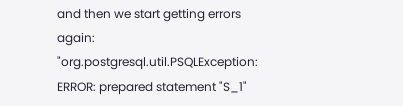and then we start getting errors again: "org.postgresql.util.PSQLException: ERROR: prepared statement "S_1"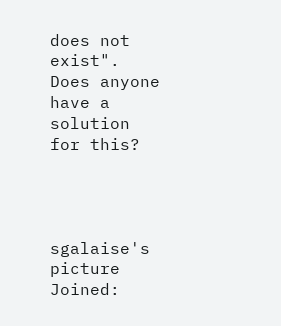does not exist".  Does anyone have a solution for this?




sgalaise's picture
Joined: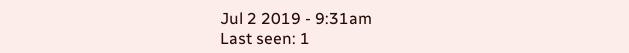Jul 2 2019 - 9:31am
Last seen: 1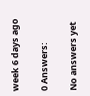week 6 days ago

0 Answers:

No answers yet